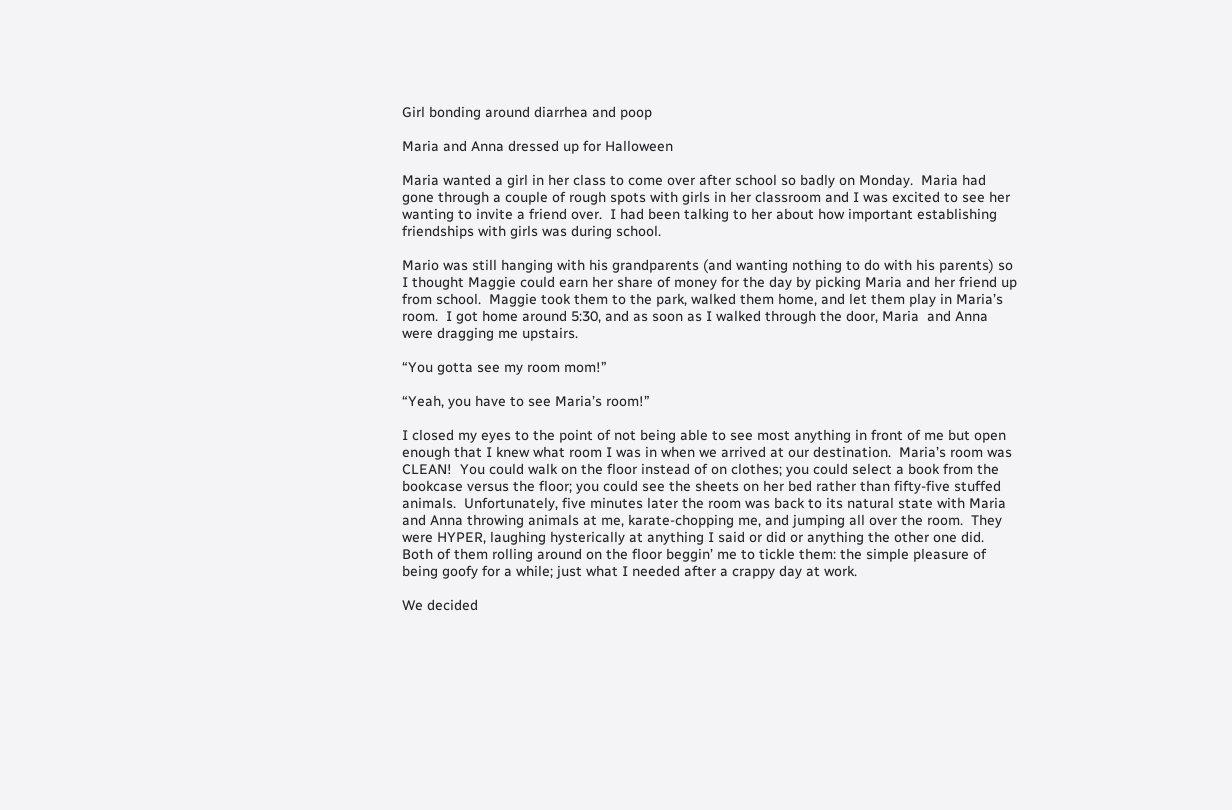Girl bonding around diarrhea and poop

Maria and Anna dressed up for Halloween

Maria wanted a girl in her class to come over after school so badly on Monday.  Maria had gone through a couple of rough spots with girls in her classroom and I was excited to see her wanting to invite a friend over.  I had been talking to her about how important establishing friendships with girls was during school.

Mario was still hanging with his grandparents (and wanting nothing to do with his parents) so I thought Maggie could earn her share of money for the day by picking Maria and her friend up from school.  Maggie took them to the park, walked them home, and let them play in Maria’s room.  I got home around 5:30, and as soon as I walked through the door, Maria  and Anna were dragging me upstairs.

“You gotta see my room mom!”

“Yeah, you have to see Maria’s room!”

I closed my eyes to the point of not being able to see most anything in front of me but open enough that I knew what room I was in when we arrived at our destination.  Maria’s room was CLEAN!  You could walk on the floor instead of on clothes; you could select a book from the bookcase versus the floor; you could see the sheets on her bed rather than fifty-five stuffed animals.  Unfortunately, five minutes later the room was back to its natural state with Maria and Anna throwing animals at me, karate-chopping me, and jumping all over the room.  They were HYPER, laughing hysterically at anything I said or did or anything the other one did.  Both of them rolling around on the floor beggin’ me to tickle them: the simple pleasure of being goofy for a while; just what I needed after a crappy day at work.

We decided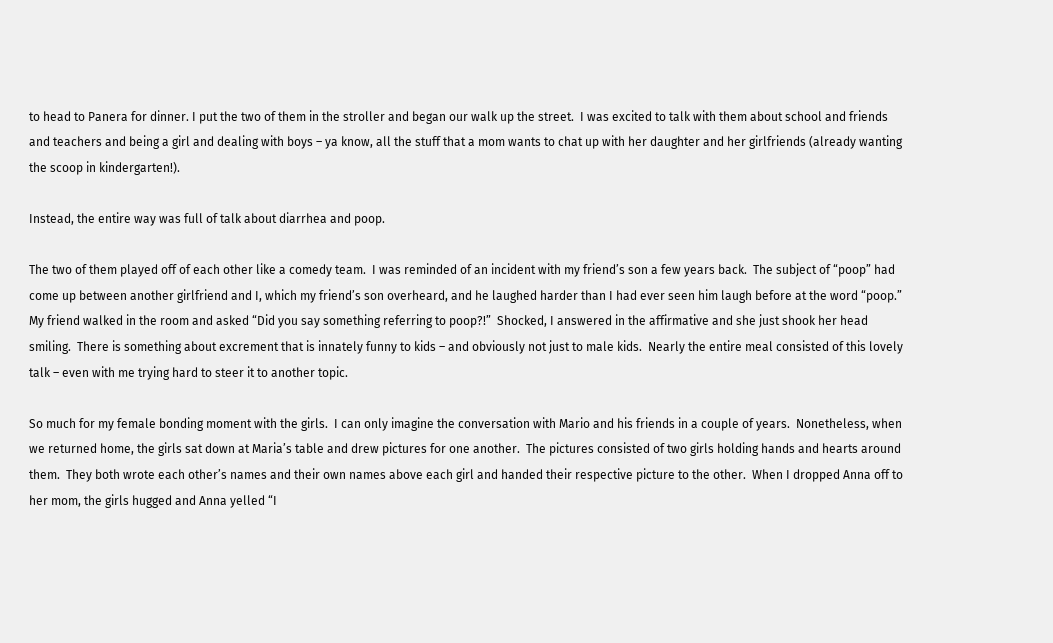to head to Panera for dinner. I put the two of them in the stroller and began our walk up the street.  I was excited to talk with them about school and friends and teachers and being a girl and dealing with boys – ya know, all the stuff that a mom wants to chat up with her daughter and her girlfriends (already wanting the scoop in kindergarten!).

Instead, the entire way was full of talk about diarrhea and poop.

The two of them played off of each other like a comedy team.  I was reminded of an incident with my friend’s son a few years back.  The subject of “poop” had come up between another girlfriend and I, which my friend’s son overheard, and he laughed harder than I had ever seen him laugh before at the word “poop.”  My friend walked in the room and asked “Did you say something referring to poop?!”  Shocked, I answered in the affirmative and she just shook her head smiling.  There is something about excrement that is innately funny to kids – and obviously not just to male kids.  Nearly the entire meal consisted of this lovely talk – even with me trying hard to steer it to another topic.

So much for my female bonding moment with the girls.  I can only imagine the conversation with Mario and his friends in a couple of years.  Nonetheless, when we returned home, the girls sat down at Maria’s table and drew pictures for one another.  The pictures consisted of two girls holding hands and hearts around them.  They both wrote each other’s names and their own names above each girl and handed their respective picture to the other.  When I dropped Anna off to her mom, the girls hugged and Anna yelled “I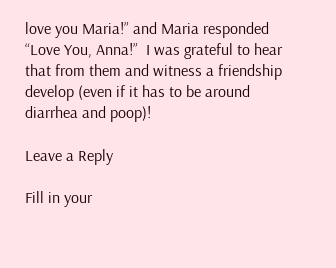love you Maria!” and Maria responded “Love You, Anna!”  I was grateful to hear that from them and witness a friendship develop (even if it has to be around diarrhea and poop)!

Leave a Reply

Fill in your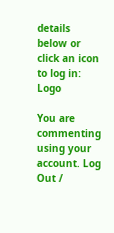details below or click an icon to log in: Logo

You are commenting using your account. Log Out /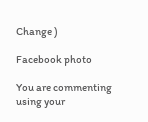Change )

Facebook photo

You are commenting using your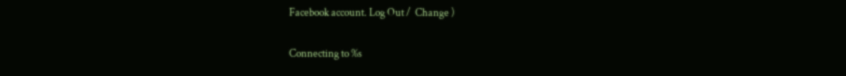Facebook account. Log Out /  Change )

Connecting to %s